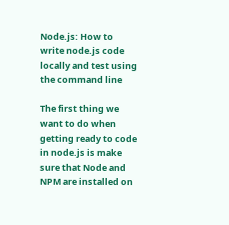Node.js: How to write node.js code locally and test using the command line

The first thing we want to do when getting ready to code in node.js is make sure that Node and NPM are installed on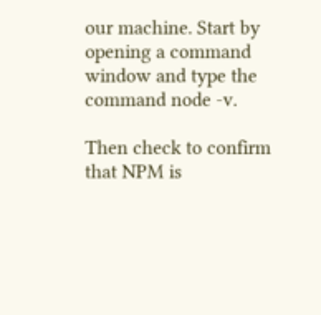our machine. Start by opening a command window and type the command node -v.

Then check to confirm that NPM is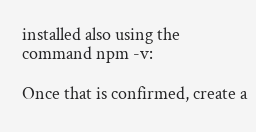installed also using the command npm -v:

Once that is confirmed, create a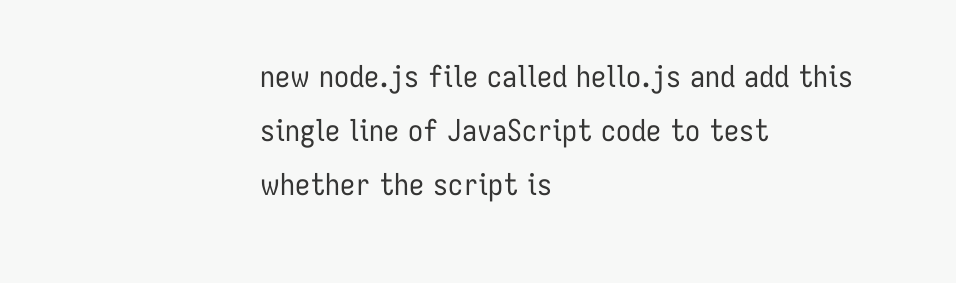new node.js file called hello.js and add this single line of JavaScript code to test whether the script is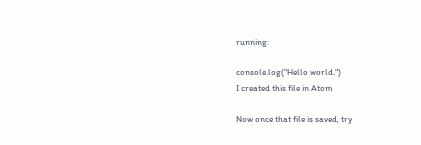running:

console.log("Hello world.")
I created this file in Atom

Now once that file is saved, try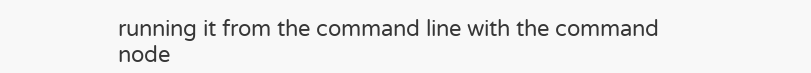running it from the command line with the command node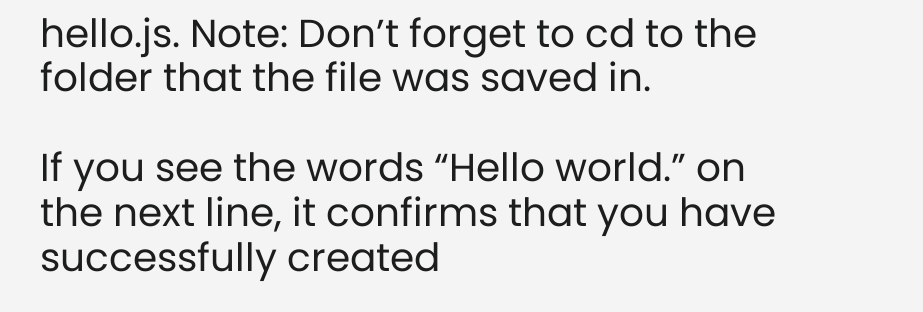hello.js. Note: Don’t forget to cd to the folder that the file was saved in.

If you see the words “Hello world.” on the next line, it confirms that you have successfully created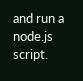and run a node.js script.